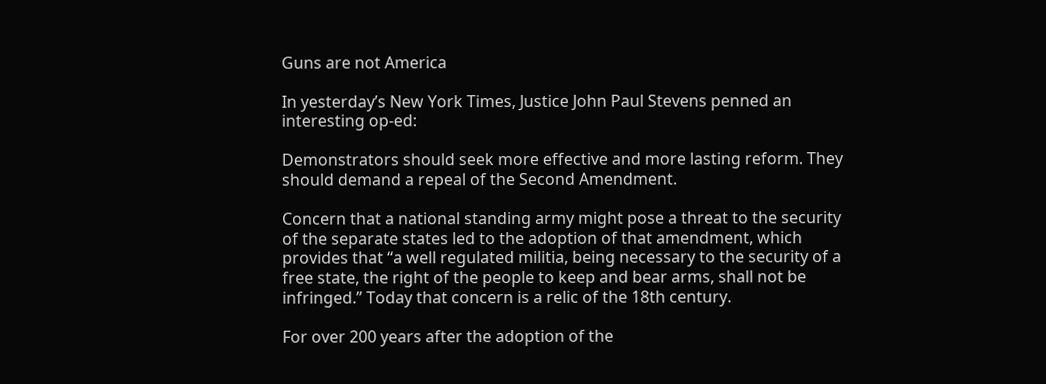Guns are not America

In yesterday’s New York Times, Justice John Paul Stevens penned an interesting op-ed:

Demonstrators should seek more effective and more lasting reform. They should demand a repeal of the Second Amendment.

Concern that a national standing army might pose a threat to the security of the separate states led to the adoption of that amendment, which provides that “a well regulated militia, being necessary to the security of a free state, the right of the people to keep and bear arms, shall not be infringed.” Today that concern is a relic of the 18th century.

For over 200 years after the adoption of the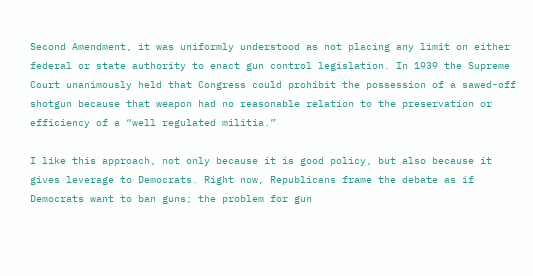Second Amendment, it was uniformly understood as not placing any limit on either federal or state authority to enact gun control legislation. In 1939 the Supreme Court unanimously held that Congress could prohibit the possession of a sawed-off shotgun because that weapon had no reasonable relation to the preservation or efficiency of a “well regulated militia.”

I like this approach, not only because it is good policy, but also because it gives leverage to Democrats. Right now, Republicans frame the debate as if Democrats want to ban guns; the problem for gun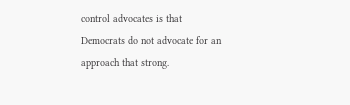control advocates is that Democrats do not advocate for an approach that strong.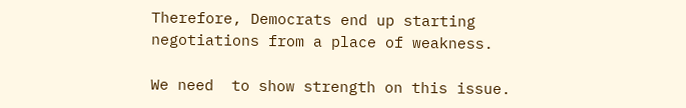Therefore, Democrats end up starting negotiations from a place of weakness.

We need  to show strength on this issue.